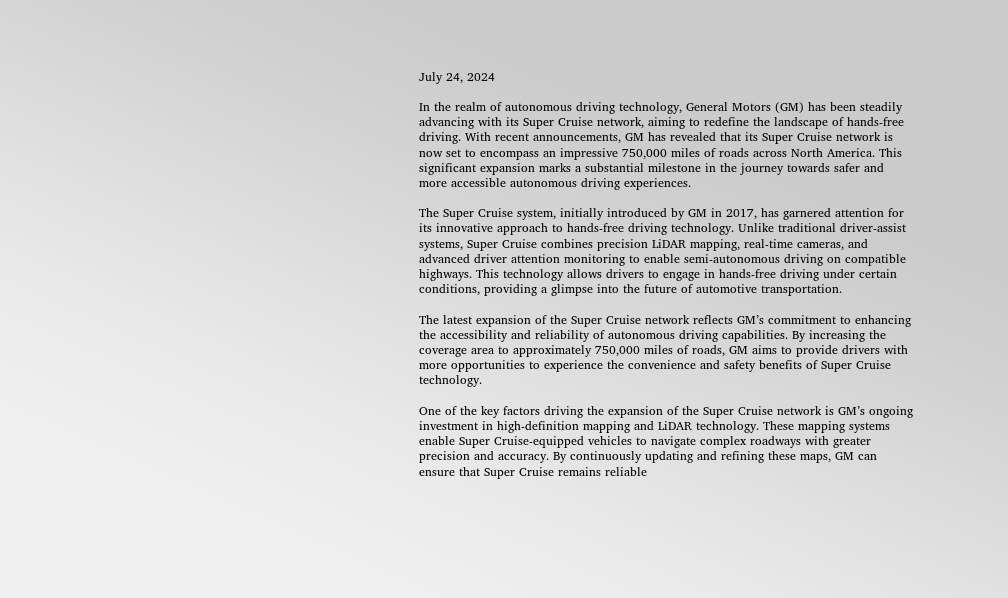July 24, 2024

In the realm of autonomous driving technology, General Motors (GM) has been steadily advancing with its Super Cruise network, aiming to redefine the landscape of hands-free driving. With recent announcements, GM has revealed that its Super Cruise network is now set to encompass an impressive 750,000 miles of roads across North America. This significant expansion marks a substantial milestone in the journey towards safer and more accessible autonomous driving experiences.

The Super Cruise system, initially introduced by GM in 2017, has garnered attention for its innovative approach to hands-free driving technology. Unlike traditional driver-assist systems, Super Cruise combines precision LiDAR mapping, real-time cameras, and advanced driver attention monitoring to enable semi-autonomous driving on compatible highways. This technology allows drivers to engage in hands-free driving under certain conditions, providing a glimpse into the future of automotive transportation.

The latest expansion of the Super Cruise network reflects GM’s commitment to enhancing the accessibility and reliability of autonomous driving capabilities. By increasing the coverage area to approximately 750,000 miles of roads, GM aims to provide drivers with more opportunities to experience the convenience and safety benefits of Super Cruise technology.

One of the key factors driving the expansion of the Super Cruise network is GM’s ongoing investment in high-definition mapping and LiDAR technology. These mapping systems enable Super Cruise-equipped vehicles to navigate complex roadways with greater precision and accuracy. By continuously updating and refining these maps, GM can ensure that Super Cruise remains reliable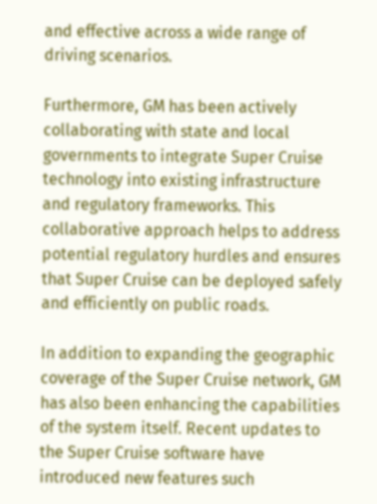and effective across a wide range of driving scenarios.

Furthermore, GM has been actively collaborating with state and local governments to integrate Super Cruise technology into existing infrastructure and regulatory frameworks. This collaborative approach helps to address potential regulatory hurdles and ensures that Super Cruise can be deployed safely and efficiently on public roads.

In addition to expanding the geographic coverage of the Super Cruise network, GM has also been enhancing the capabilities of the system itself. Recent updates to the Super Cruise software have introduced new features such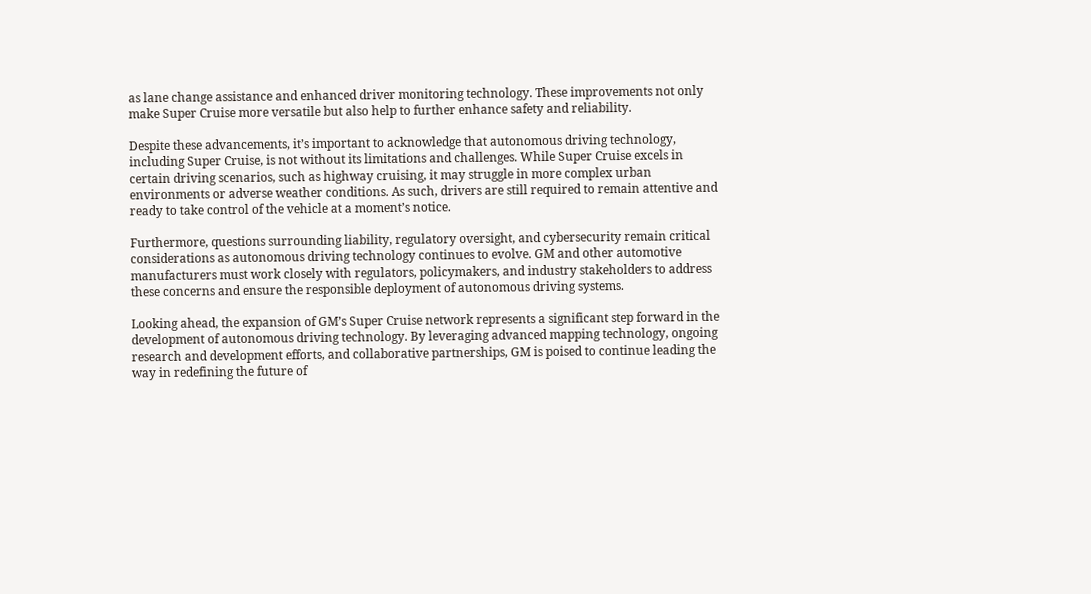as lane change assistance and enhanced driver monitoring technology. These improvements not only make Super Cruise more versatile but also help to further enhance safety and reliability.

Despite these advancements, it’s important to acknowledge that autonomous driving technology, including Super Cruise, is not without its limitations and challenges. While Super Cruise excels in certain driving scenarios, such as highway cruising, it may struggle in more complex urban environments or adverse weather conditions. As such, drivers are still required to remain attentive and ready to take control of the vehicle at a moment’s notice.

Furthermore, questions surrounding liability, regulatory oversight, and cybersecurity remain critical considerations as autonomous driving technology continues to evolve. GM and other automotive manufacturers must work closely with regulators, policymakers, and industry stakeholders to address these concerns and ensure the responsible deployment of autonomous driving systems.

Looking ahead, the expansion of GM’s Super Cruise network represents a significant step forward in the development of autonomous driving technology. By leveraging advanced mapping technology, ongoing research and development efforts, and collaborative partnerships, GM is poised to continue leading the way in redefining the future of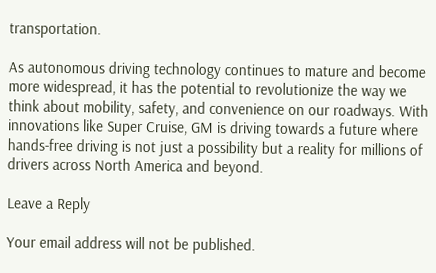transportation.

As autonomous driving technology continues to mature and become more widespread, it has the potential to revolutionize the way we think about mobility, safety, and convenience on our roadways. With innovations like Super Cruise, GM is driving towards a future where hands-free driving is not just a possibility but a reality for millions of drivers across North America and beyond.

Leave a Reply

Your email address will not be published.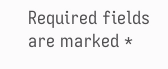Required fields are marked *